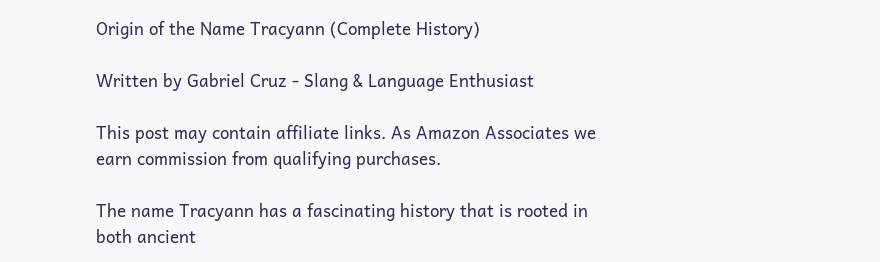Origin of the Name Tracyann (Complete History)

Written by Gabriel Cruz - Slang & Language Enthusiast

This post may contain affiliate links. As Amazon Associates we earn commission from qualifying purchases.

The name Tracyann has a fascinating history that is rooted in both ancient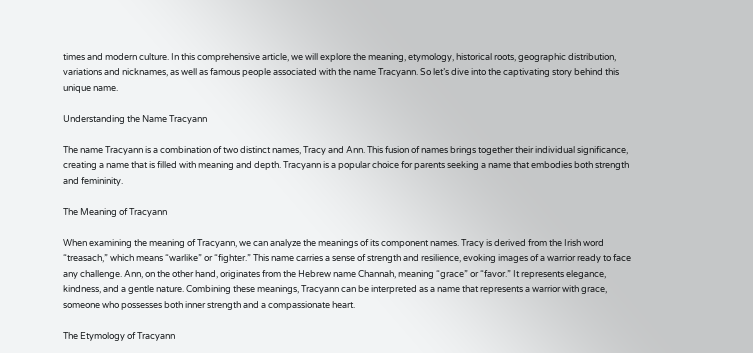times and modern culture. In this comprehensive article, we will explore the meaning, etymology, historical roots, geographic distribution, variations and nicknames, as well as famous people associated with the name Tracyann. So let’s dive into the captivating story behind this unique name.

Understanding the Name Tracyann

The name Tracyann is a combination of two distinct names, Tracy and Ann. This fusion of names brings together their individual significance, creating a name that is filled with meaning and depth. Tracyann is a popular choice for parents seeking a name that embodies both strength and femininity.

The Meaning of Tracyann

When examining the meaning of Tracyann, we can analyze the meanings of its component names. Tracy is derived from the Irish word “treasach,” which means “warlike” or “fighter.” This name carries a sense of strength and resilience, evoking images of a warrior ready to face any challenge. Ann, on the other hand, originates from the Hebrew name Channah, meaning “grace” or “favor.” It represents elegance, kindness, and a gentle nature. Combining these meanings, Tracyann can be interpreted as a name that represents a warrior with grace, someone who possesses both inner strength and a compassionate heart.

The Etymology of Tracyann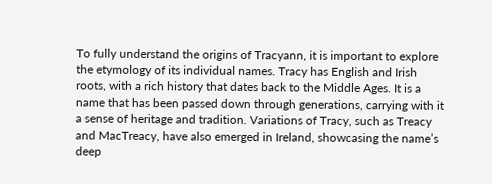To fully understand the origins of Tracyann, it is important to explore the etymology of its individual names. Tracy has English and Irish roots, with a rich history that dates back to the Middle Ages. It is a name that has been passed down through generations, carrying with it a sense of heritage and tradition. Variations of Tracy, such as Treacy and MacTreacy, have also emerged in Ireland, showcasing the name’s deep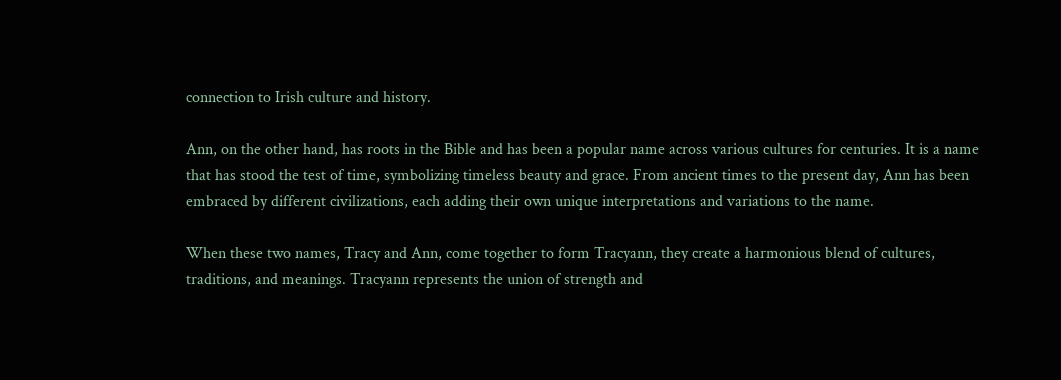connection to Irish culture and history.

Ann, on the other hand, has roots in the Bible and has been a popular name across various cultures for centuries. It is a name that has stood the test of time, symbolizing timeless beauty and grace. From ancient times to the present day, Ann has been embraced by different civilizations, each adding their own unique interpretations and variations to the name.

When these two names, Tracy and Ann, come together to form Tracyann, they create a harmonious blend of cultures, traditions, and meanings. Tracyann represents the union of strength and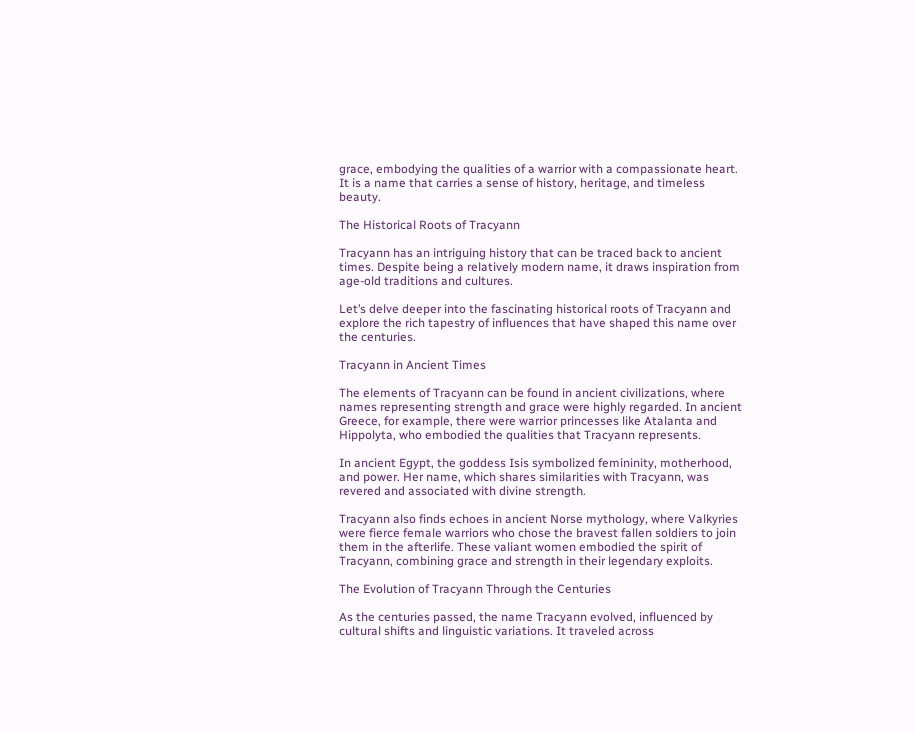grace, embodying the qualities of a warrior with a compassionate heart. It is a name that carries a sense of history, heritage, and timeless beauty.

The Historical Roots of Tracyann

Tracyann has an intriguing history that can be traced back to ancient times. Despite being a relatively modern name, it draws inspiration from age-old traditions and cultures.

Let’s delve deeper into the fascinating historical roots of Tracyann and explore the rich tapestry of influences that have shaped this name over the centuries.

Tracyann in Ancient Times

The elements of Tracyann can be found in ancient civilizations, where names representing strength and grace were highly regarded. In ancient Greece, for example, there were warrior princesses like Atalanta and Hippolyta, who embodied the qualities that Tracyann represents.

In ancient Egypt, the goddess Isis symbolized femininity, motherhood, and power. Her name, which shares similarities with Tracyann, was revered and associated with divine strength.

Tracyann also finds echoes in ancient Norse mythology, where Valkyries were fierce female warriors who chose the bravest fallen soldiers to join them in the afterlife. These valiant women embodied the spirit of Tracyann, combining grace and strength in their legendary exploits.

The Evolution of Tracyann Through the Centuries

As the centuries passed, the name Tracyann evolved, influenced by cultural shifts and linguistic variations. It traveled across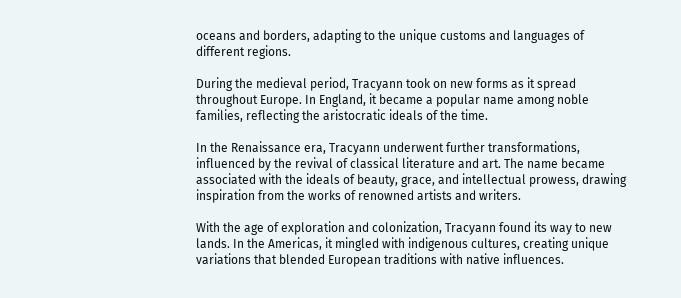oceans and borders, adapting to the unique customs and languages of different regions.

During the medieval period, Tracyann took on new forms as it spread throughout Europe. In England, it became a popular name among noble families, reflecting the aristocratic ideals of the time.

In the Renaissance era, Tracyann underwent further transformations, influenced by the revival of classical literature and art. The name became associated with the ideals of beauty, grace, and intellectual prowess, drawing inspiration from the works of renowned artists and writers.

With the age of exploration and colonization, Tracyann found its way to new lands. In the Americas, it mingled with indigenous cultures, creating unique variations that blended European traditions with native influences.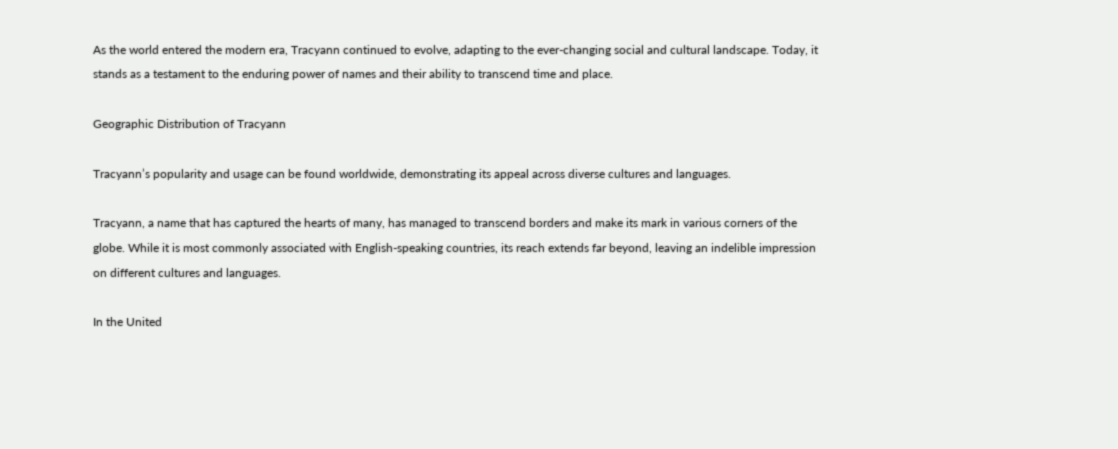As the world entered the modern era, Tracyann continued to evolve, adapting to the ever-changing social and cultural landscape. Today, it stands as a testament to the enduring power of names and their ability to transcend time and place.

Geographic Distribution of Tracyann

Tracyann’s popularity and usage can be found worldwide, demonstrating its appeal across diverse cultures and languages.

Tracyann, a name that has captured the hearts of many, has managed to transcend borders and make its mark in various corners of the globe. While it is most commonly associated with English-speaking countries, its reach extends far beyond, leaving an indelible impression on different cultures and languages.

In the United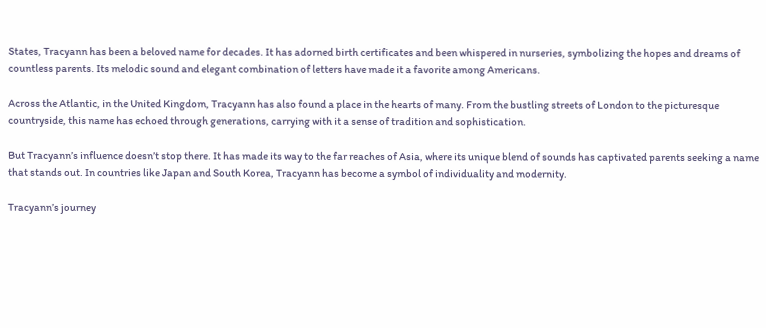States, Tracyann has been a beloved name for decades. It has adorned birth certificates and been whispered in nurseries, symbolizing the hopes and dreams of countless parents. Its melodic sound and elegant combination of letters have made it a favorite among Americans.

Across the Atlantic, in the United Kingdom, Tracyann has also found a place in the hearts of many. From the bustling streets of London to the picturesque countryside, this name has echoed through generations, carrying with it a sense of tradition and sophistication.

But Tracyann’s influence doesn’t stop there. It has made its way to the far reaches of Asia, where its unique blend of sounds has captivated parents seeking a name that stands out. In countries like Japan and South Korea, Tracyann has become a symbol of individuality and modernity.

Tracyann’s journey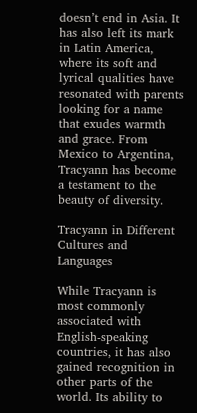doesn’t end in Asia. It has also left its mark in Latin America, where its soft and lyrical qualities have resonated with parents looking for a name that exudes warmth and grace. From Mexico to Argentina, Tracyann has become a testament to the beauty of diversity.

Tracyann in Different Cultures and Languages

While Tracyann is most commonly associated with English-speaking countries, it has also gained recognition in other parts of the world. Its ability to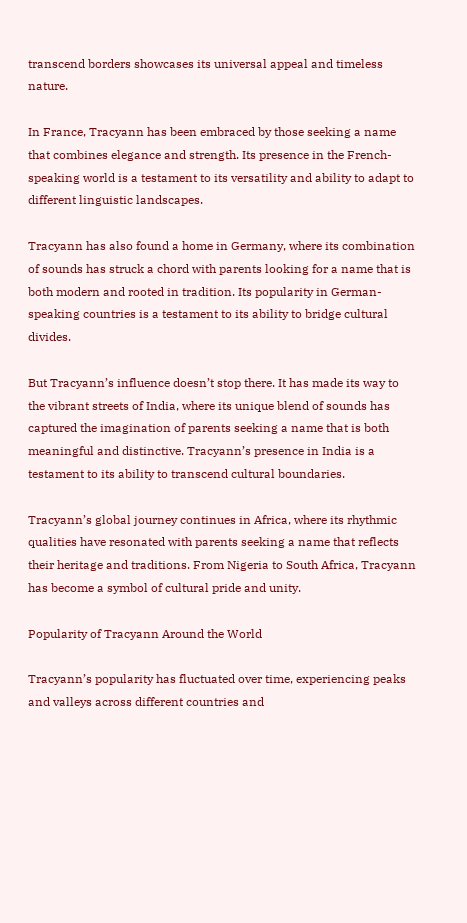transcend borders showcases its universal appeal and timeless nature.

In France, Tracyann has been embraced by those seeking a name that combines elegance and strength. Its presence in the French-speaking world is a testament to its versatility and ability to adapt to different linguistic landscapes.

Tracyann has also found a home in Germany, where its combination of sounds has struck a chord with parents looking for a name that is both modern and rooted in tradition. Its popularity in German-speaking countries is a testament to its ability to bridge cultural divides.

But Tracyann’s influence doesn’t stop there. It has made its way to the vibrant streets of India, where its unique blend of sounds has captured the imagination of parents seeking a name that is both meaningful and distinctive. Tracyann’s presence in India is a testament to its ability to transcend cultural boundaries.

Tracyann’s global journey continues in Africa, where its rhythmic qualities have resonated with parents seeking a name that reflects their heritage and traditions. From Nigeria to South Africa, Tracyann has become a symbol of cultural pride and unity.

Popularity of Tracyann Around the World

Tracyann’s popularity has fluctuated over time, experiencing peaks and valleys across different countries and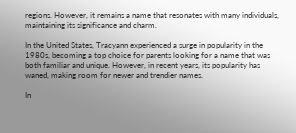regions. However, it remains a name that resonates with many individuals, maintaining its significance and charm.

In the United States, Tracyann experienced a surge in popularity in the 1980s, becoming a top choice for parents looking for a name that was both familiar and unique. However, in recent years, its popularity has waned, making room for newer and trendier names.

In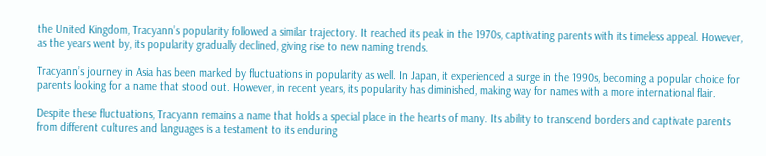the United Kingdom, Tracyann’s popularity followed a similar trajectory. It reached its peak in the 1970s, captivating parents with its timeless appeal. However, as the years went by, its popularity gradually declined, giving rise to new naming trends.

Tracyann’s journey in Asia has been marked by fluctuations in popularity as well. In Japan, it experienced a surge in the 1990s, becoming a popular choice for parents looking for a name that stood out. However, in recent years, its popularity has diminished, making way for names with a more international flair.

Despite these fluctuations, Tracyann remains a name that holds a special place in the hearts of many. Its ability to transcend borders and captivate parents from different cultures and languages is a testament to its enduring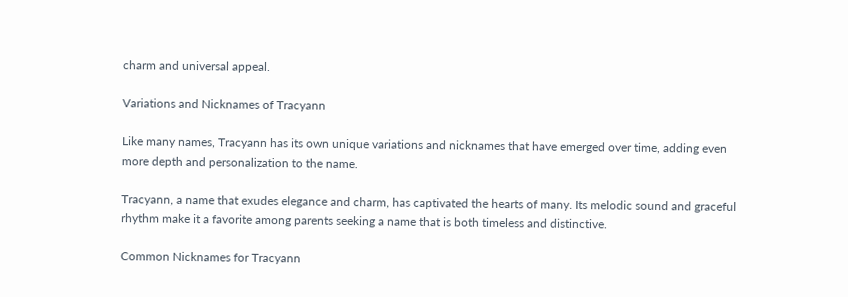charm and universal appeal.

Variations and Nicknames of Tracyann

Like many names, Tracyann has its own unique variations and nicknames that have emerged over time, adding even more depth and personalization to the name.

Tracyann, a name that exudes elegance and charm, has captivated the hearts of many. Its melodic sound and graceful rhythm make it a favorite among parents seeking a name that is both timeless and distinctive.

Common Nicknames for Tracyann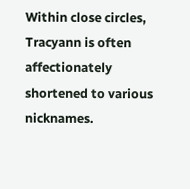Within close circles, Tracyann is often affectionately shortened to various nicknames.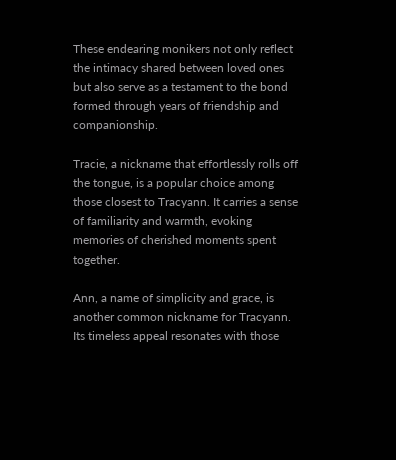These endearing monikers not only reflect the intimacy shared between loved ones but also serve as a testament to the bond formed through years of friendship and companionship.

Tracie, a nickname that effortlessly rolls off the tongue, is a popular choice among those closest to Tracyann. It carries a sense of familiarity and warmth, evoking memories of cherished moments spent together.

Ann, a name of simplicity and grace, is another common nickname for Tracyann. Its timeless appeal resonates with those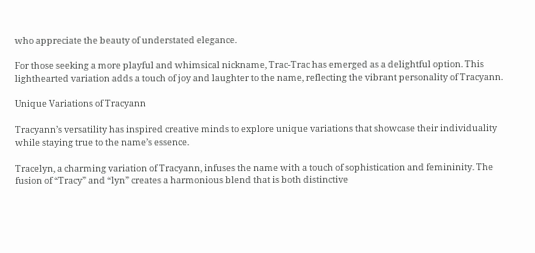who appreciate the beauty of understated elegance.

For those seeking a more playful and whimsical nickname, Trac-Trac has emerged as a delightful option. This lighthearted variation adds a touch of joy and laughter to the name, reflecting the vibrant personality of Tracyann.

Unique Variations of Tracyann

Tracyann’s versatility has inspired creative minds to explore unique variations that showcase their individuality while staying true to the name’s essence.

Tracelyn, a charming variation of Tracyann, infuses the name with a touch of sophistication and femininity. The fusion of “Tracy” and “lyn” creates a harmonious blend that is both distinctive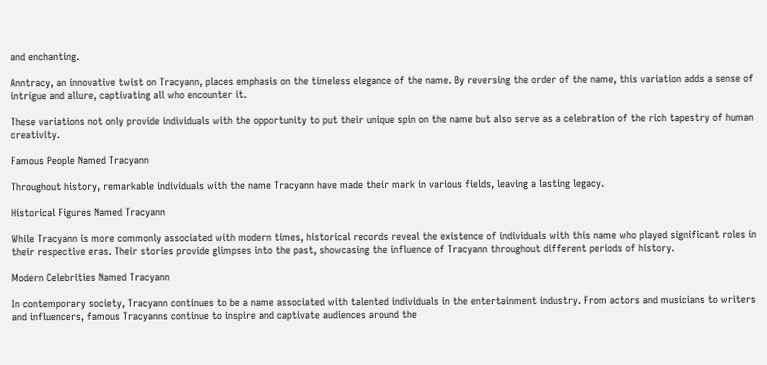and enchanting.

Anntracy, an innovative twist on Tracyann, places emphasis on the timeless elegance of the name. By reversing the order of the name, this variation adds a sense of intrigue and allure, captivating all who encounter it.

These variations not only provide individuals with the opportunity to put their unique spin on the name but also serve as a celebration of the rich tapestry of human creativity.

Famous People Named Tracyann

Throughout history, remarkable individuals with the name Tracyann have made their mark in various fields, leaving a lasting legacy.

Historical Figures Named Tracyann

While Tracyann is more commonly associated with modern times, historical records reveal the existence of individuals with this name who played significant roles in their respective eras. Their stories provide glimpses into the past, showcasing the influence of Tracyann throughout different periods of history.

Modern Celebrities Named Tracyann

In contemporary society, Tracyann continues to be a name associated with talented individuals in the entertainment industry. From actors and musicians to writers and influencers, famous Tracyanns continue to inspire and captivate audiences around the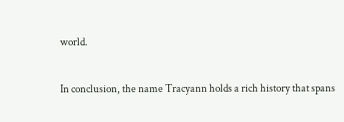world.

In conclusion, the name Tracyann holds a rich history that spans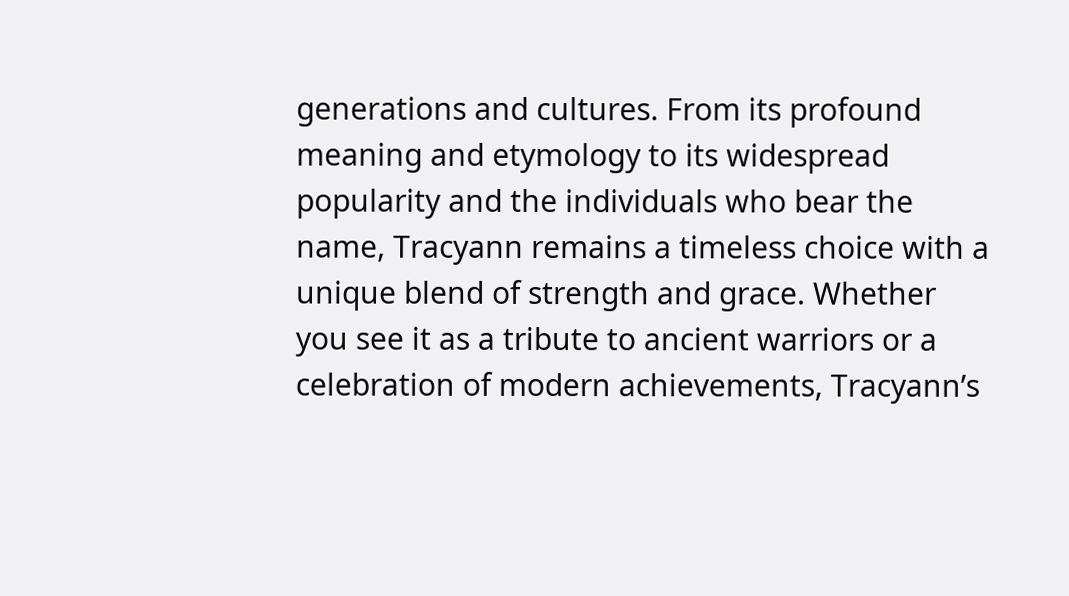generations and cultures. From its profound meaning and etymology to its widespread popularity and the individuals who bear the name, Tracyann remains a timeless choice with a unique blend of strength and grace. Whether you see it as a tribute to ancient warriors or a celebration of modern achievements, Tracyann’s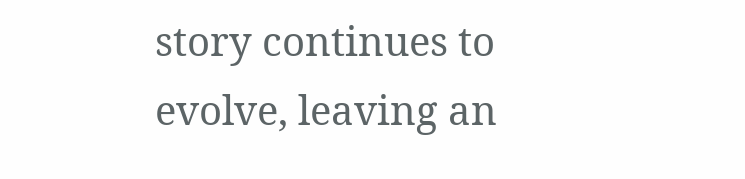story continues to evolve, leaving an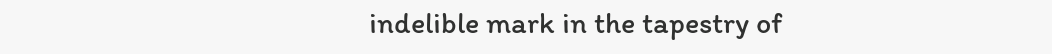indelible mark in the tapestry of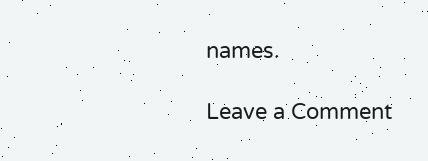names.

Leave a Comment